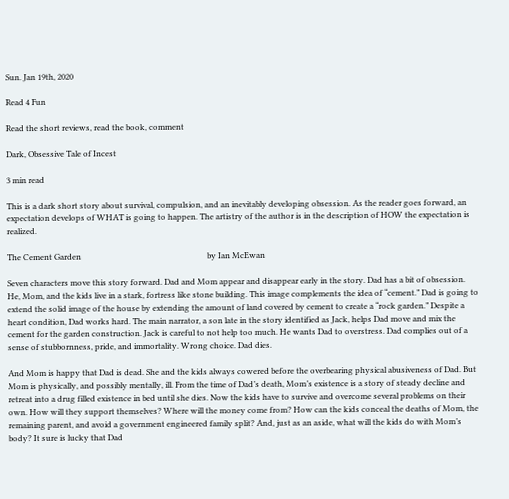Sun. Jan 19th, 2020

Read 4 Fun

Read the short reviews, read the book, comment

Dark, Obsessive Tale of Incest

3 min read

This is a dark short story about survival, compulsion, and an inevitably developing obsession. As the reader goes forward, an expectation develops of WHAT is going to happen. The artistry of the author is in the description of HOW the expectation is realized.

The Cement Garden                                                               by Ian McEwan

Seven characters move this story forward. Dad and Mom appear and disappear early in the story. Dad has a bit of obsession. He, Mom, and the kids live in a stark, fortress like stone building. This image complements the idea of “cement.” Dad is going to extend the solid image of the house by extending the amount of land covered by cement to create a “rock garden.” Despite a heart condition, Dad works hard. The main narrator, a son late in the story identified as Jack, helps Dad move and mix the cement for the garden construction. Jack is careful to not help too much. He wants Dad to overstress. Dad complies out of a sense of stubbornness, pride, and immortality. Wrong choice. Dad dies.

And Mom is happy that Dad is dead. She and the kids always cowered before the overbearing physical abusiveness of Dad. But Mom is physically, and possibly mentally, ill. From the time of Dad’s death, Mom’s existence is a story of steady decline and retreat into a drug filled existence in bed until she dies. Now the kids have to survive and overcome several problems on their own. How will they support themselves? Where will the money come from? How can the kids conceal the deaths of Mom, the remaining parent, and avoid a government engineered family split? And, just as an aside, what will the kids do with Mom’s body? It sure is lucky that Dad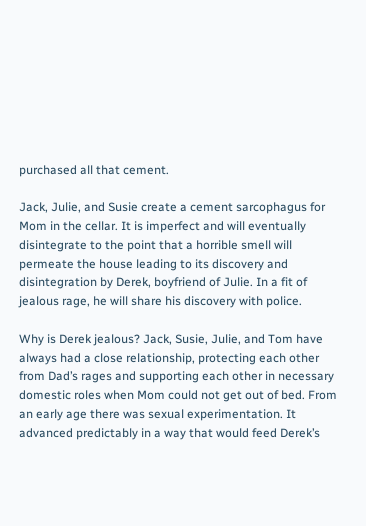purchased all that cement.

Jack, Julie, and Susie create a cement sarcophagus for Mom in the cellar. It is imperfect and will eventually disintegrate to the point that a horrible smell will permeate the house leading to its discovery and disintegration by Derek, boyfriend of Julie. In a fit of jealous rage, he will share his discovery with police.

Why is Derek jealous? Jack, Susie, Julie, and Tom have always had a close relationship, protecting each other from Dad’s rages and supporting each other in necessary domestic roles when Mom could not get out of bed. From an early age there was sexual experimentation. It advanced predictably in a way that would feed Derek’s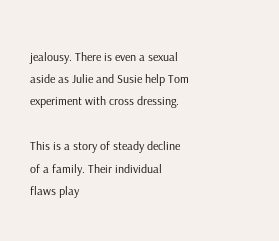jealousy. There is even a sexual aside as Julie and Susie help Tom experiment with cross dressing.

This is a story of steady decline of a family. Their individual flaws play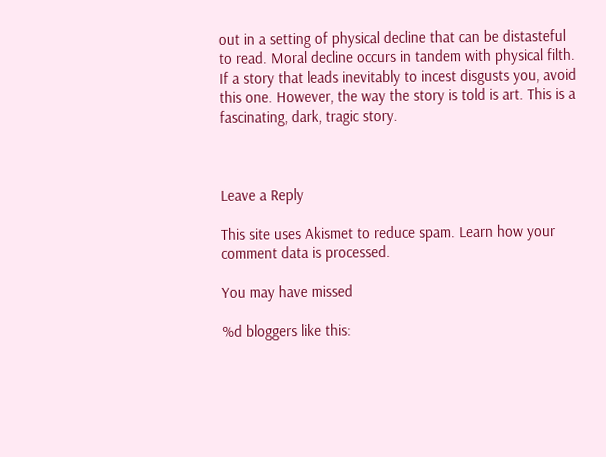out in a setting of physical decline that can be distasteful to read. Moral decline occurs in tandem with physical filth. If a story that leads inevitably to incest disgusts you, avoid this one. However, the way the story is told is art. This is a fascinating, dark, tragic story.



Leave a Reply

This site uses Akismet to reduce spam. Learn how your comment data is processed.

You may have missed

%d bloggers like this: